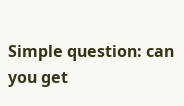Simple question: can you get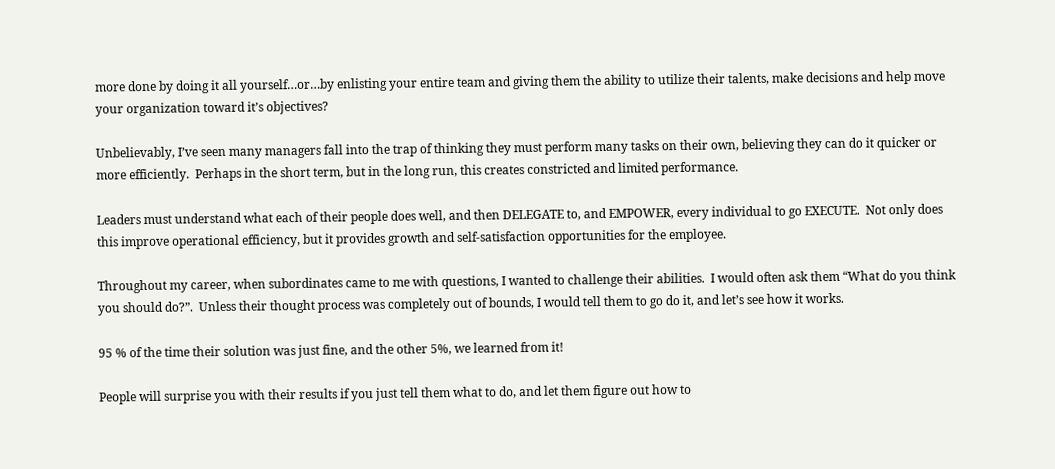more done by doing it all yourself…or…by enlisting your entire team and giving them the ability to utilize their talents, make decisions and help move your organization toward it’s objectives?

Unbelievably, I’ve seen many managers fall into the trap of thinking they must perform many tasks on their own, believing they can do it quicker or more efficiently.  Perhaps in the short term, but in the long run, this creates constricted and limited performance.

Leaders must understand what each of their people does well, and then DELEGATE to, and EMPOWER, every individual to go EXECUTE.  Not only does this improve operational efficiency, but it provides growth and self-satisfaction opportunities for the employee.

Throughout my career, when subordinates came to me with questions, I wanted to challenge their abilities.  I would often ask them “What do you think you should do?”.  Unless their thought process was completely out of bounds, I would tell them to go do it, and let’s see how it works.

95 % of the time their solution was just fine, and the other 5%, we learned from it!

People will surprise you with their results if you just tell them what to do, and let them figure out how to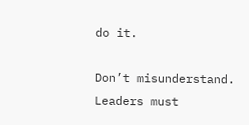do it.

Don’t misunderstand.  Leaders must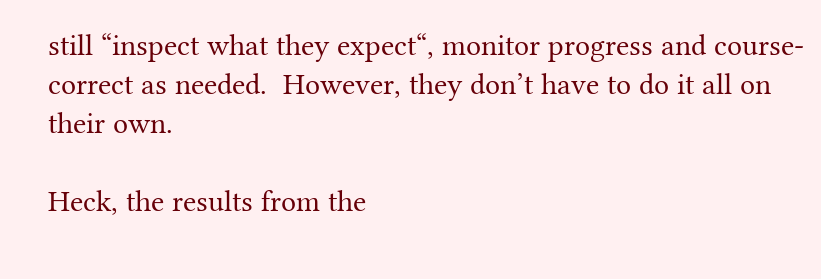still “inspect what they expect“, monitor progress and course-correct as needed.  However, they don’t have to do it all on their own.

Heck, the results from the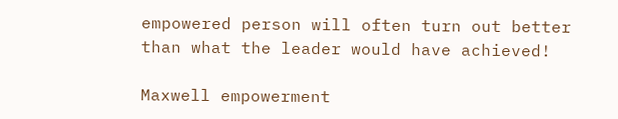empowered person will often turn out better than what the leader would have achieved!

Maxwell empowerment